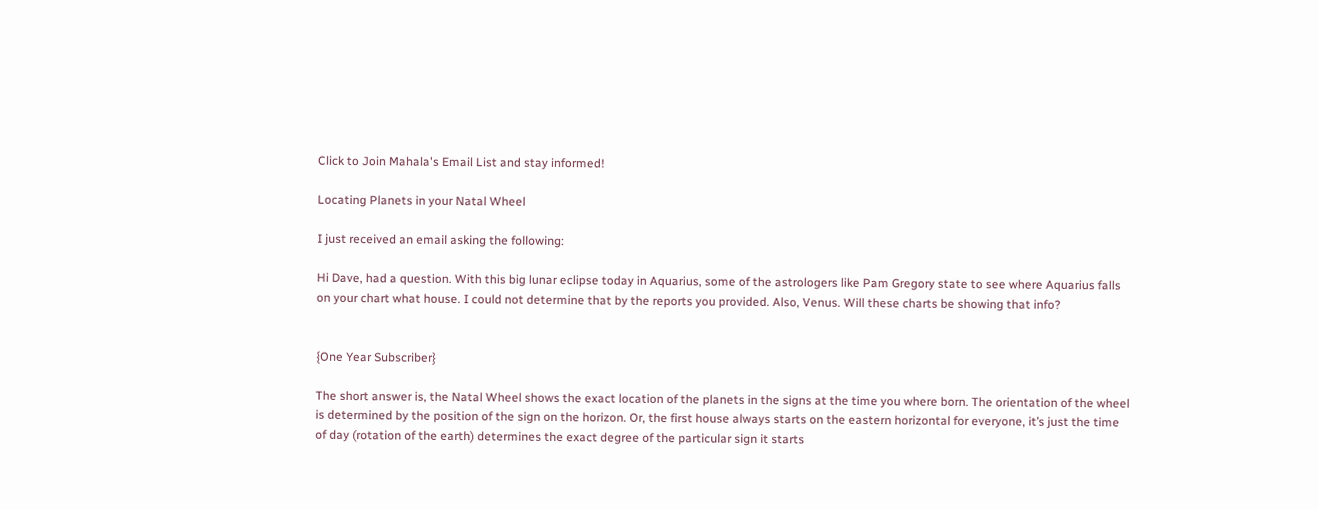Click to Join Mahala's Email List and stay informed!

Locating Planets in your Natal Wheel

I just received an email asking the following:

Hi Dave, had a question. With this big lunar eclipse today in Aquarius, some of the astrologers like Pam Gregory state to see where Aquarius falls on your chart what house. I could not determine that by the reports you provided. Also, Venus. Will these charts be showing that info?


{One Year Subscriber}

The short answer is, the Natal Wheel shows the exact location of the planets in the signs at the time you where born. The orientation of the wheel is determined by the position of the sign on the horizon. Or, the first house always starts on the eastern horizontal for everyone, it’s just the time of day (rotation of the earth) determines the exact degree of the particular sign it starts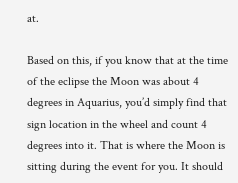at.

Based on this, if you know that at the time of the eclipse the Moon was about 4 degrees in Aquarius, you’d simply find that sign location in the wheel and count 4 degrees into it. That is where the Moon is sitting during the event for you. It should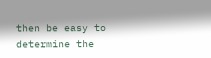then be easy to determine the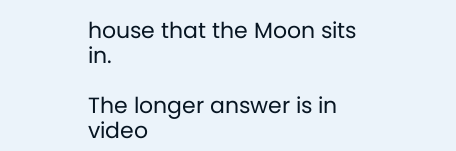house that the Moon sits in.

The longer answer is in video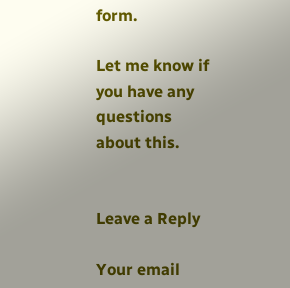form.

Let me know if you have any questions about this.


Leave a Reply

Your email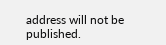address will not be published.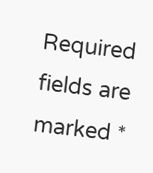Required fields are marked *